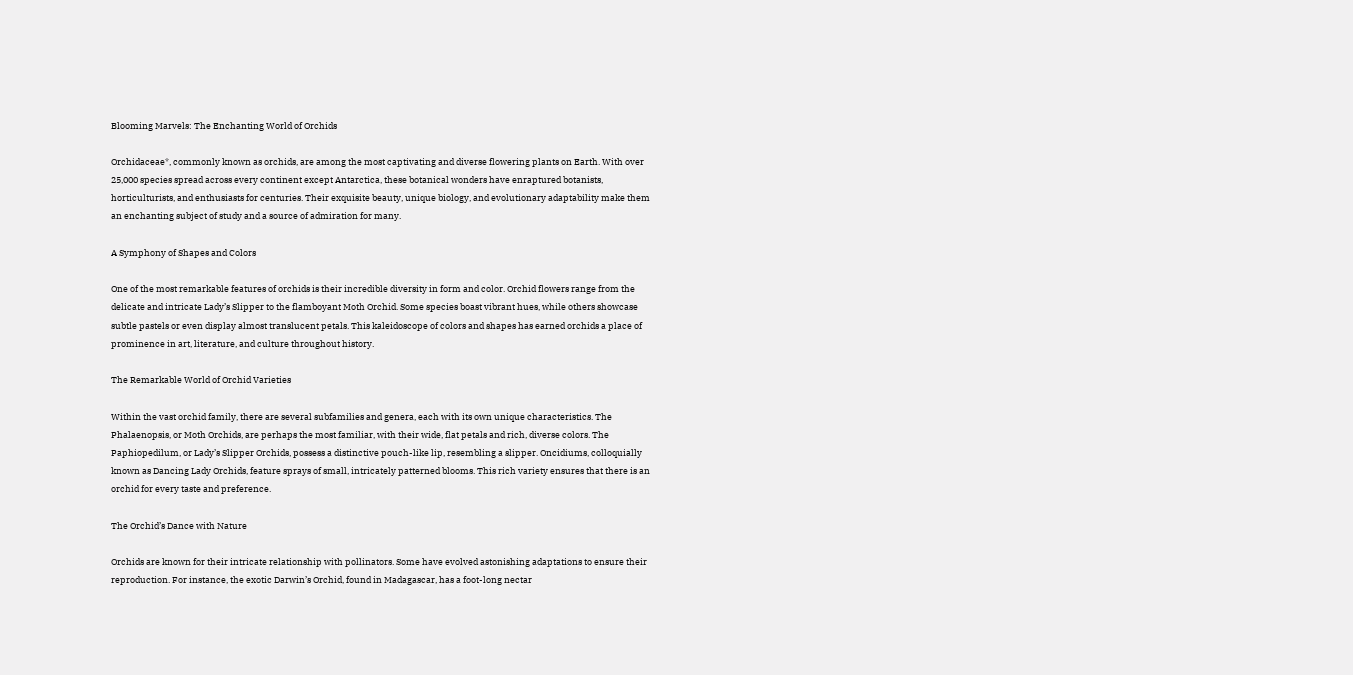Blooming Marvels: The Enchanting World of Orchids

Orchidaceae*, commonly known as orchids, are among the most captivating and diverse flowering plants on Earth. With over 25,000 species spread across every continent except Antarctica, these botanical wonders have enraptured botanists, horticulturists, and enthusiasts for centuries. Their exquisite beauty, unique biology, and evolutionary adaptability make them an enchanting subject of study and a source of admiration for many.

A Symphony of Shapes and Colors

One of the most remarkable features of orchids is their incredible diversity in form and color. Orchid flowers range from the delicate and intricate Lady’s Slipper to the flamboyant Moth Orchid. Some species boast vibrant hues, while others showcase subtle pastels or even display almost translucent petals. This kaleidoscope of colors and shapes has earned orchids a place of prominence in art, literature, and culture throughout history.

The Remarkable World of Orchid Varieties

Within the vast orchid family, there are several subfamilies and genera, each with its own unique characteristics. The Phalaenopsis, or Moth Orchids, are perhaps the most familiar, with their wide, flat petals and rich, diverse colors. The Paphiopedilum, or Lady’s Slipper Orchids, possess a distinctive pouch-like lip, resembling a slipper. Oncidiums, colloquially known as Dancing Lady Orchids, feature sprays of small, intricately patterned blooms. This rich variety ensures that there is an orchid for every taste and preference.

The Orchid’s Dance with Nature

Orchids are known for their intricate relationship with pollinators. Some have evolved astonishing adaptations to ensure their reproduction. For instance, the exotic Darwin’s Orchid, found in Madagascar, has a foot-long nectar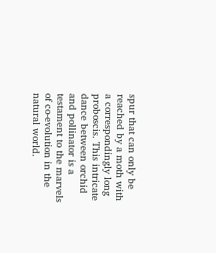spur that can only be reached by a moth with a correspondingly long proboscis. This intricate dance between orchid and pollinator is a testament to the marvels of co-evolution in the natural world.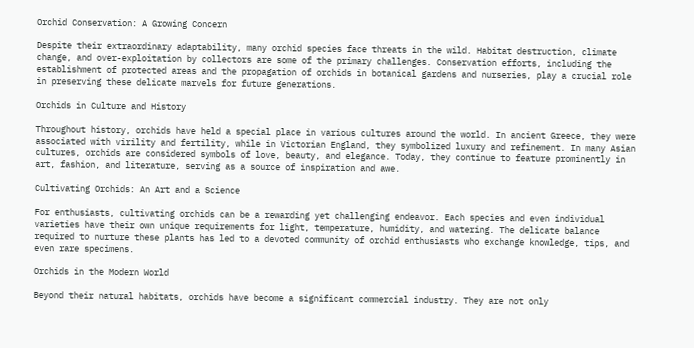Orchid Conservation: A Growing Concern

Despite their extraordinary adaptability, many orchid species face threats in the wild. Habitat destruction, climate change, and over-exploitation by collectors are some of the primary challenges. Conservation efforts, including the establishment of protected areas and the propagation of orchids in botanical gardens and nurseries, play a crucial role in preserving these delicate marvels for future generations.

Orchids in Culture and History

Throughout history, orchids have held a special place in various cultures around the world. In ancient Greece, they were associated with virility and fertility, while in Victorian England, they symbolized luxury and refinement. In many Asian cultures, orchids are considered symbols of love, beauty, and elegance. Today, they continue to feature prominently in art, fashion, and literature, serving as a source of inspiration and awe.

Cultivating Orchids: An Art and a Science

For enthusiasts, cultivating orchids can be a rewarding yet challenging endeavor. Each species and even individual varieties have their own unique requirements for light, temperature, humidity, and watering. The delicate balance required to nurture these plants has led to a devoted community of orchid enthusiasts who exchange knowledge, tips, and even rare specimens.

Orchids in the Modern World

Beyond their natural habitats, orchids have become a significant commercial industry. They are not only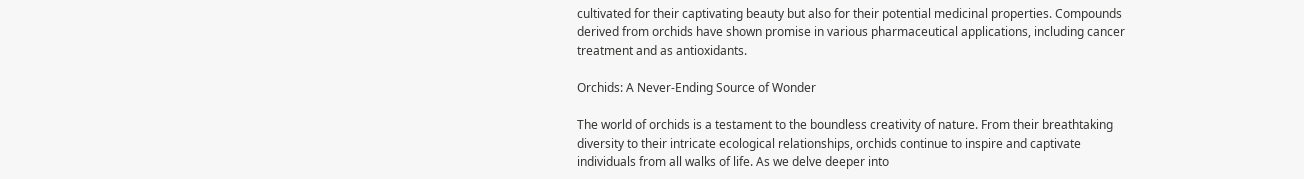cultivated for their captivating beauty but also for their potential medicinal properties. Compounds derived from orchids have shown promise in various pharmaceutical applications, including cancer treatment and as antioxidants.

Orchids: A Never-Ending Source of Wonder

The world of orchids is a testament to the boundless creativity of nature. From their breathtaking diversity to their intricate ecological relationships, orchids continue to inspire and captivate individuals from all walks of life. As we delve deeper into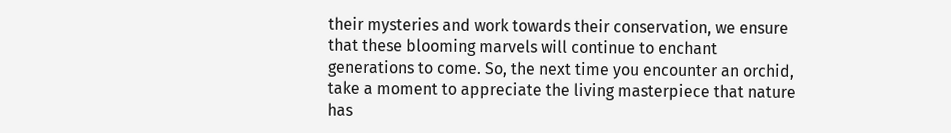their mysteries and work towards their conservation, we ensure that these blooming marvels will continue to enchant generations to come. So, the next time you encounter an orchid, take a moment to appreciate the living masterpiece that nature has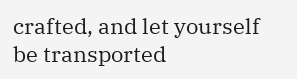crafted, and let yourself be transported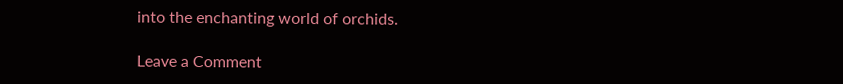into the enchanting world of orchids.

Leave a Comment